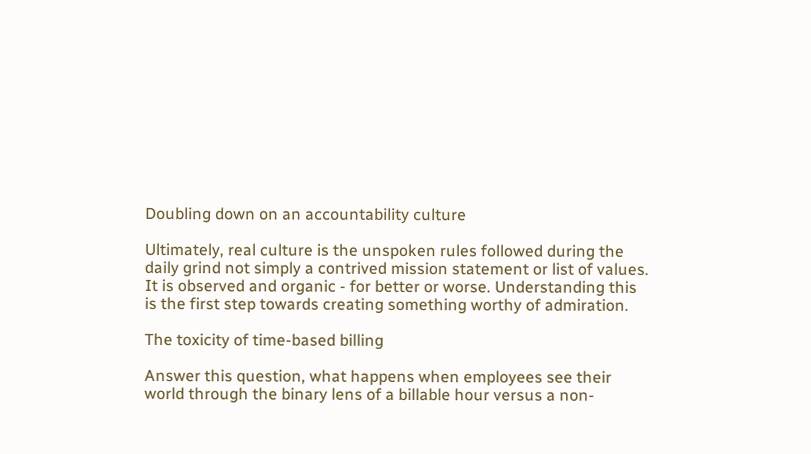Doubling down on an accountability culture

Ultimately, real culture is the unspoken rules followed during the daily grind not simply a contrived mission statement or list of values. It is observed and organic - for better or worse. Understanding this is the first step towards creating something worthy of admiration.

The toxicity of time-based billing

Answer this question, what happens when employees see their world through the binary lens of a billable hour versus a non-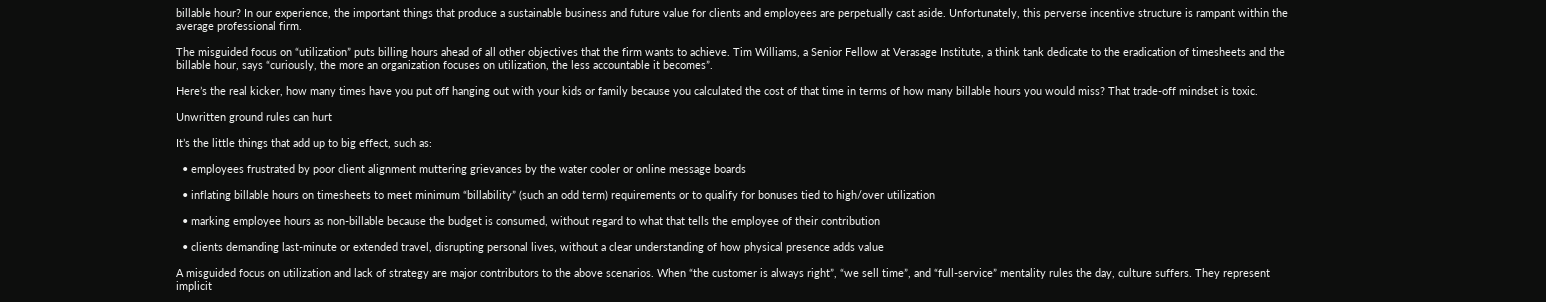billable hour? In our experience, the important things that produce a sustainable business and future value for clients and employees are perpetually cast aside. Unfortunately, this perverse incentive structure is rampant within the average professional firm.

The misguided focus on “utilization” puts billing hours ahead of all other objectives that the firm wants to achieve. Tim Williams, a Senior Fellow at Verasage Institute, a think tank dedicate to the eradication of timesheets and the billable hour, says “curiously, the more an organization focuses on utilization, the less accountable it becomes”.

Here’s the real kicker, how many times have you put off hanging out with your kids or family because you calculated the cost of that time in terms of how many billable hours you would miss? That trade-off mindset is toxic.

Unwritten ground rules can hurt

It’s the little things that add up to big effect, such as:

  • employees frustrated by poor client alignment muttering grievances by the water cooler or online message boards

  • inflating billable hours on timesheets to meet minimum “billability” (such an odd term) requirements or to qualify for bonuses tied to high/over utilization

  • marking employee hours as non-billable because the budget is consumed, without regard to what that tells the employee of their contribution

  • clients demanding last-minute or extended travel, disrupting personal lives, without a clear understanding of how physical presence adds value

A misguided focus on utilization and lack of strategy are major contributors to the above scenarios. When “the customer is always right”, “we sell time”, and “full-service” mentality rules the day, culture suffers. They represent implicit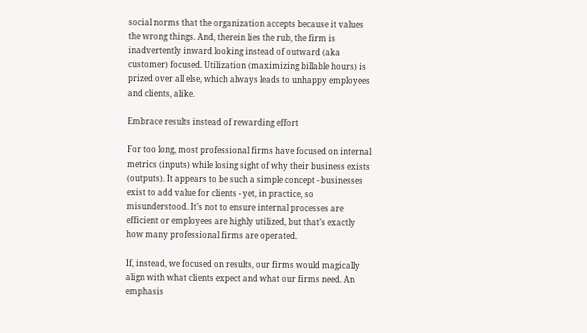social norms that the organization accepts because it values the wrong things. And, therein lies the rub, the firm is inadvertently inward looking instead of outward (aka customer) focused. Utilization (maximizing billable hours) is prized over all else, which always leads to unhappy employees and clients, alike.

Embrace results instead of rewarding effort

For too long, most professional firms have focused on internal metrics (inputs) while losing sight of why their business exists (outputs). It appears to be such a simple concept - businesses exist to add value for clients - yet, in practice, so misunderstood. It’s not to ensure internal processes are efficient or employees are highly utilized, but that’s exactly how many professional firms are operated.

If, instead, we focused on results, our firms would magically align with what clients expect and what our firms need. An emphasis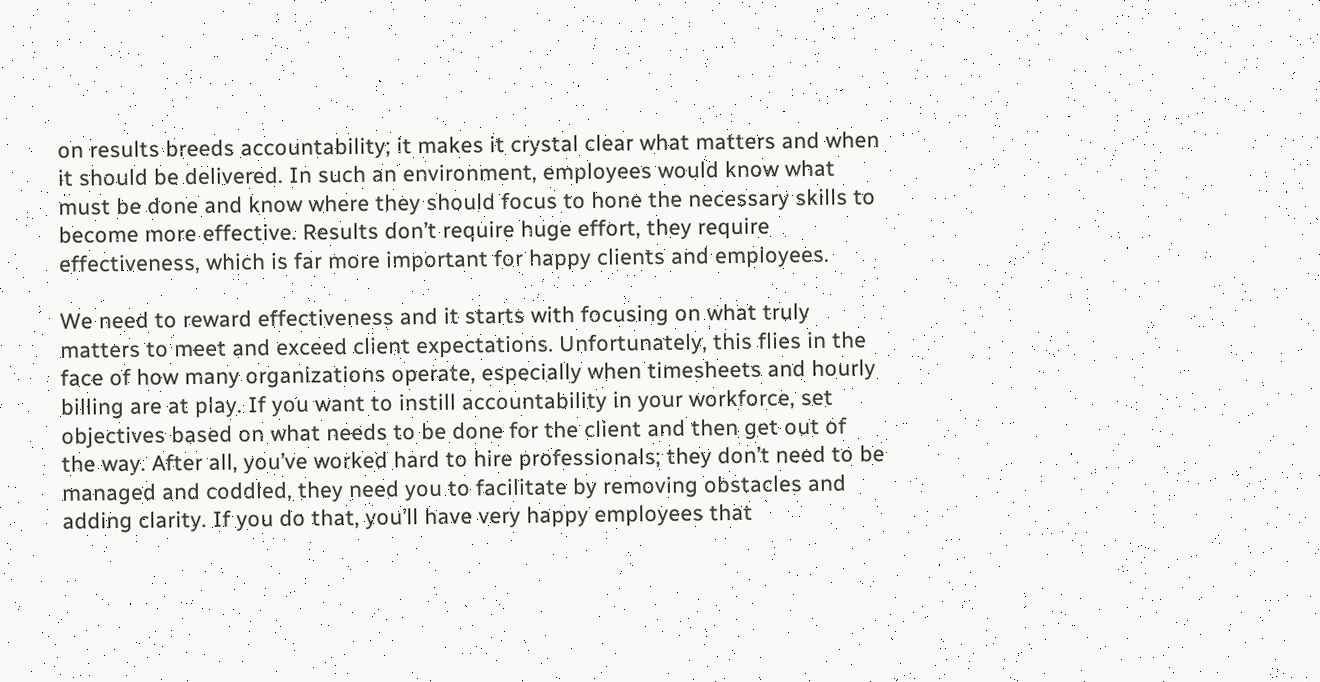on results breeds accountability; it makes it crystal clear what matters and when it should be delivered. In such an environment, employees would know what must be done and know where they should focus to hone the necessary skills to become more effective. Results don’t require huge effort, they require effectiveness, which is far more important for happy clients and employees.

We need to reward effectiveness and it starts with focusing on what truly matters to meet and exceed client expectations. Unfortunately, this flies in the face of how many organizations operate, especially when timesheets and hourly billing are at play. If you want to instill accountability in your workforce, set objectives based on what needs to be done for the client and then get out of the way. After all, you’ve worked hard to hire professionals; they don’t need to be managed and coddled, they need you to facilitate by removing obstacles and adding clarity. If you do that, you’ll have very happy employees that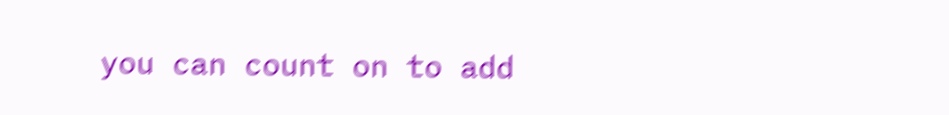you can count on to add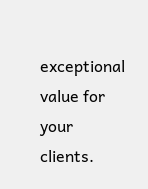exceptional value for your clients.